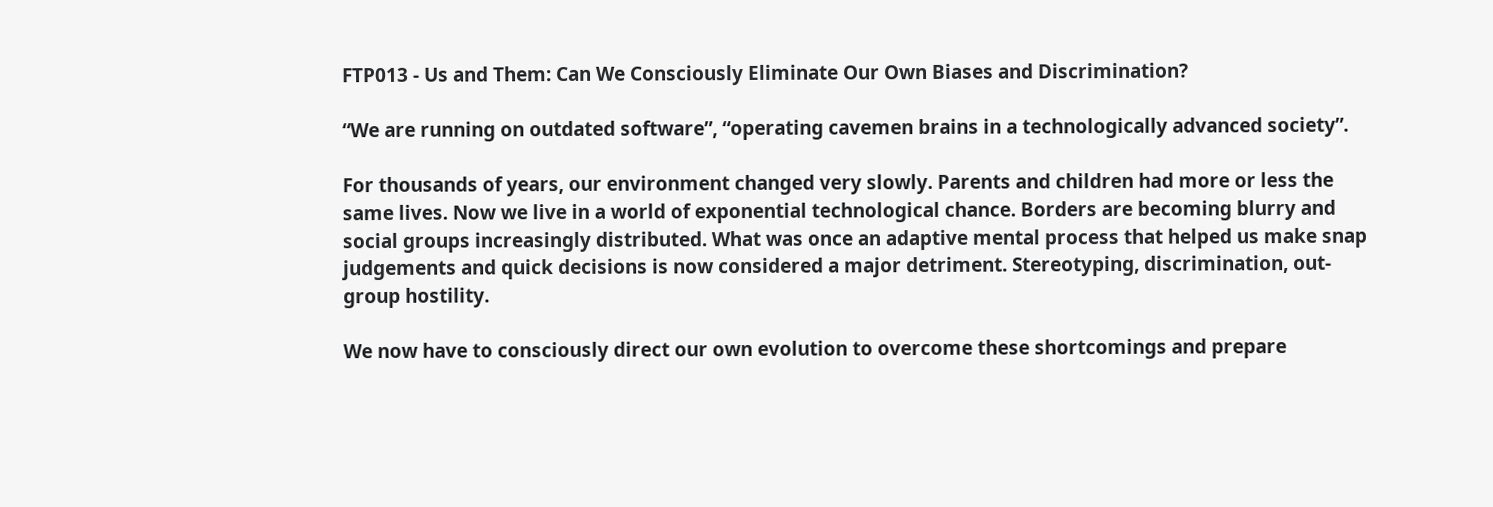FTP013 - Us and Them: Can We Consciously Eliminate Our Own Biases and Discrimination?

“We are running on outdated software”, “operating cavemen brains in a technologically advanced society”.

For thousands of years, our environment changed very slowly. Parents and children had more or less the same lives. Now we live in a world of exponential technological chance. Borders are becoming blurry and social groups increasingly distributed. What was once an adaptive mental process that helped us make snap judgements and quick decisions is now considered a major detriment. Stereotyping, discrimination, out-group hostility.

We now have to consciously direct our own evolution to overcome these shortcomings and prepare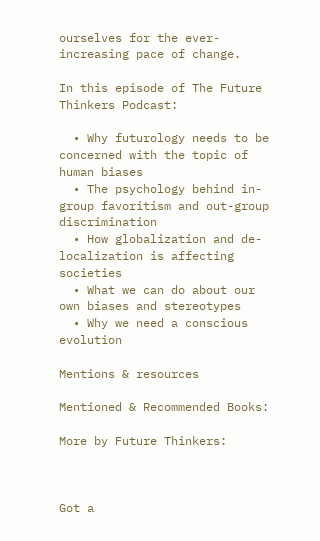ourselves for the ever-increasing pace of change.

In this episode of The Future Thinkers Podcast:

  • Why futurology needs to be concerned with the topic of human biases
  • The psychology behind in-group favoritism and out-group discrimination
  • How globalization and de-localization is affecting societies
  • What we can do about our own biases and stereotypes
  • Why we need a conscious evolution

Mentions & resources

Mentioned & Recommended Books:

More by Future Thinkers:



Got a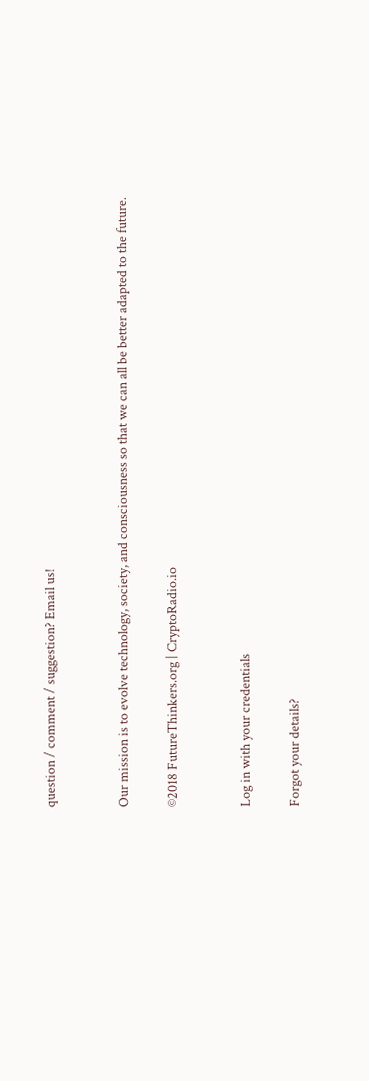question / comment / suggestion? Email us!


Our mission is to evolve technology, society, and consciousness so that we can all be better adapted to the future.

©2018 FutureThinkers.org | CryptoRadio.io


Log in with your credentials

Forgot your details?